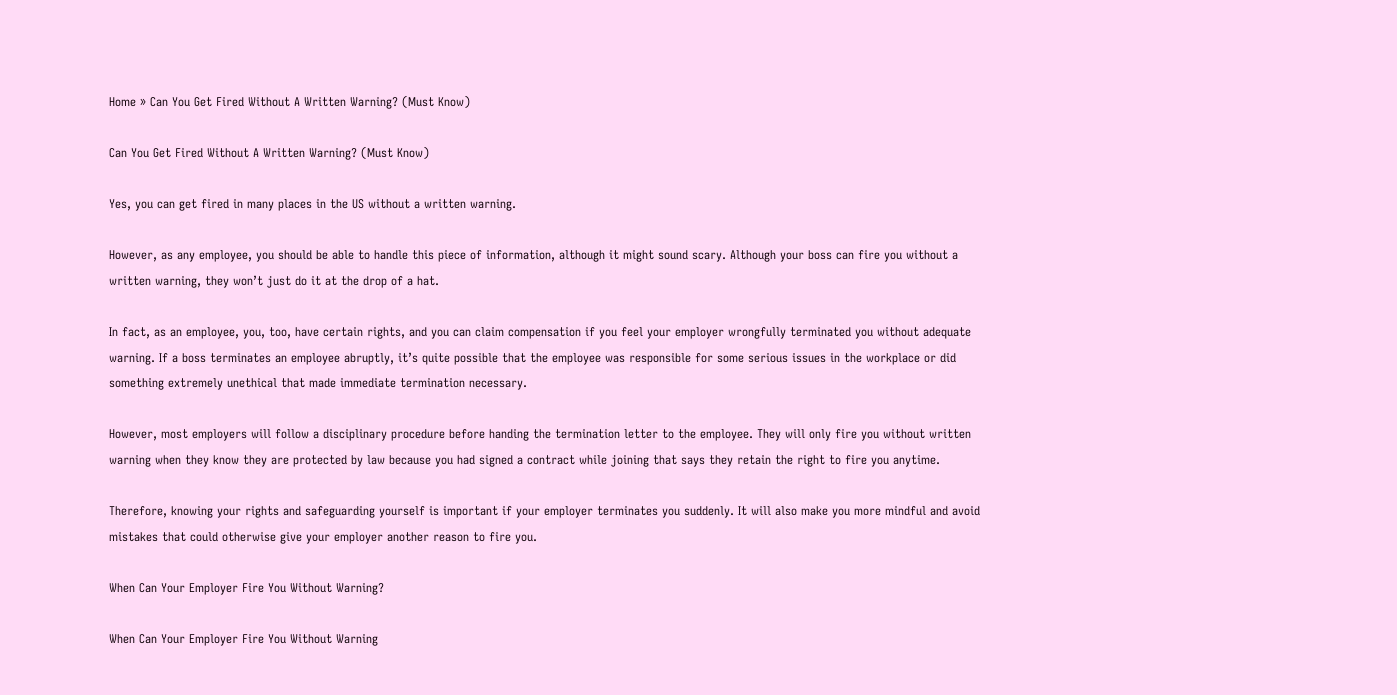Home » Can You Get Fired Without A Written Warning? (Must Know)

Can You Get Fired Without A Written Warning? (Must Know)

Yes, you can get fired in many places in the US without a written warning.

However, as any employee, you should be able to handle this piece of information, although it might sound scary. Although your boss can fire you without a written warning, they won’t just do it at the drop of a hat.

In fact, as an employee, you, too, have certain rights, and you can claim compensation if you feel your employer wrongfully terminated you without adequate warning. If a boss terminates an employee abruptly, it’s quite possible that the employee was responsible for some serious issues in the workplace or did something extremely unethical that made immediate termination necessary.

However, most employers will follow a disciplinary procedure before handing the termination letter to the employee. They will only fire you without written warning when they know they are protected by law because you had signed a contract while joining that says they retain the right to fire you anytime.

Therefore, knowing your rights and safeguarding yourself is important if your employer terminates you suddenly. It will also make you more mindful and avoid mistakes that could otherwise give your employer another reason to fire you.

When Can Your Employer Fire You Without Warning?

When Can Your Employer Fire You Without Warning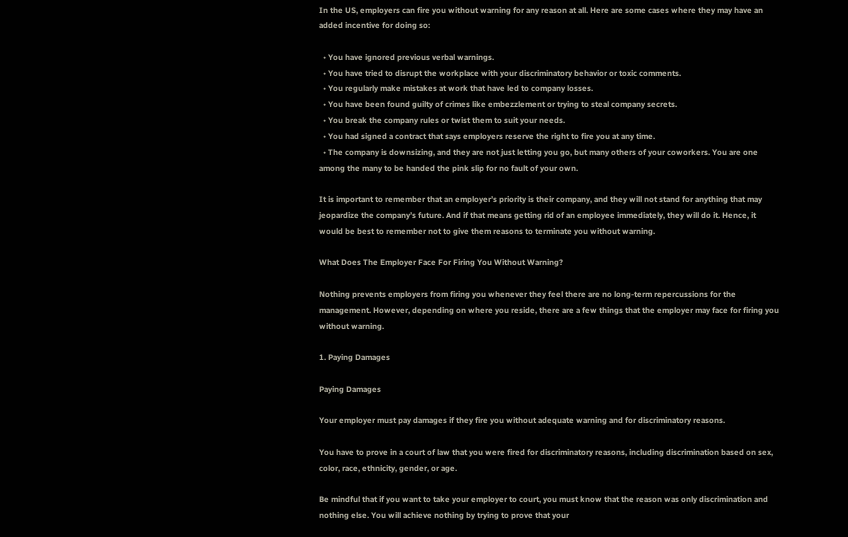In the US, employers can fire you without warning for any reason at all. Here are some cases where they may have an added incentive for doing so:

  • You have ignored previous verbal warnings.
  • You have tried to disrupt the workplace with your discriminatory behavior or toxic comments.
  • You regularly make mistakes at work that have led to company losses.
  • You have been found guilty of crimes like embezzlement or trying to steal company secrets.
  • You break the company rules or twist them to suit your needs.
  • You had signed a contract that says employers reserve the right to fire you at any time.
  • The company is downsizing, and they are not just letting you go, but many others of your coworkers. You are one among the many to be handed the pink slip for no fault of your own.

It is important to remember that an employer’s priority is their company, and they will not stand for anything that may jeopardize the company’s future. And if that means getting rid of an employee immediately, they will do it. Hence, it would be best to remember not to give them reasons to terminate you without warning.

What Does The Employer Face For Firing You Without Warning?

Nothing prevents employers from firing you whenever they feel there are no long-term repercussions for the management. However, depending on where you reside, there are a few things that the employer may face for firing you without warning.

1. Paying Damages

Paying Damages

Your employer must pay damages if they fire you without adequate warning and for discriminatory reasons.

You have to prove in a court of law that you were fired for discriminatory reasons, including discrimination based on sex, color, race, ethnicity, gender, or age.

Be mindful that if you want to take your employer to court, you must know that the reason was only discrimination and nothing else. You will achieve nothing by trying to prove that your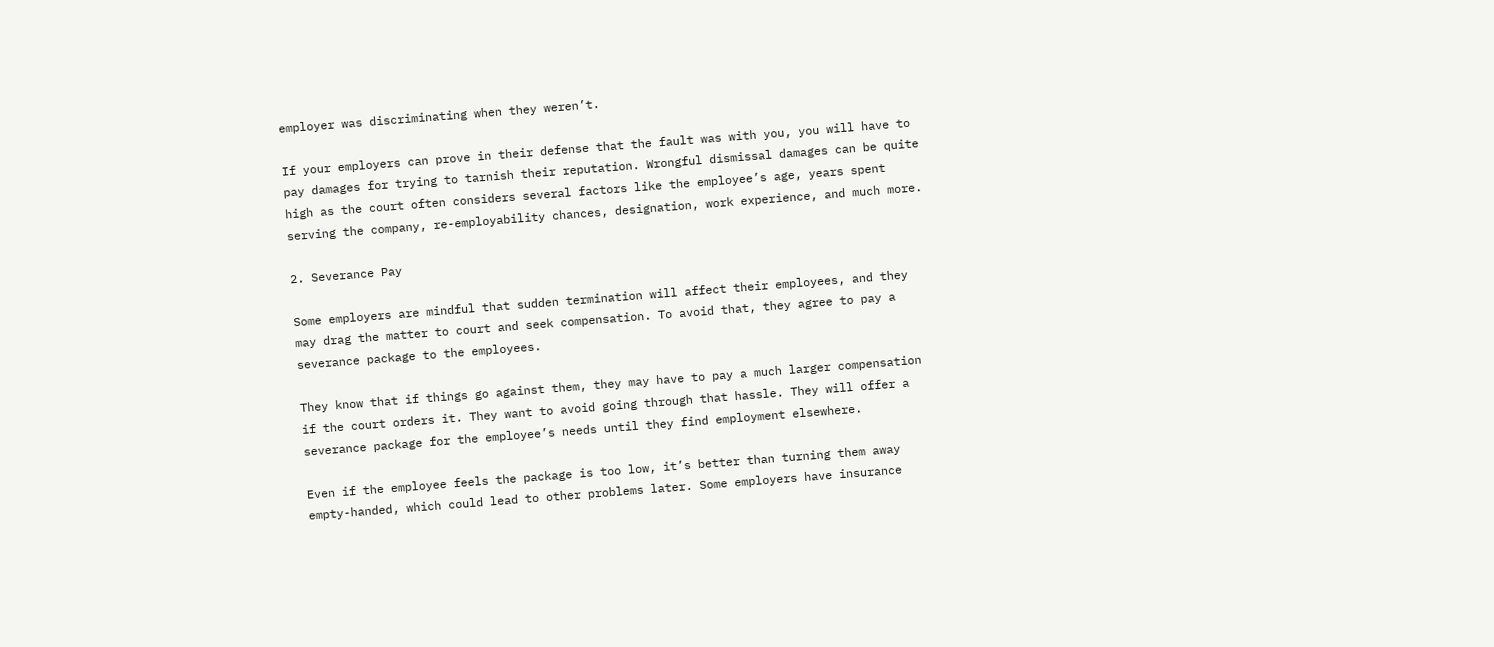employer was discriminating when they weren’t.

If your employers can prove in their defense that the fault was with you, you will have to pay damages for trying to tarnish their reputation. Wrongful dismissal damages can be quite high as the court often considers several factors like the employee’s age, years spent serving the company, re-employability chances, designation, work experience, and much more.

2. Severance Pay

Some employers are mindful that sudden termination will affect their employees, and they may drag the matter to court and seek compensation. To avoid that, they agree to pay a severance package to the employees.

They know that if things go against them, they may have to pay a much larger compensation if the court orders it. They want to avoid going through that hassle. They will offer a severance package for the employee’s needs until they find employment elsewhere.

Even if the employee feels the package is too low, it’s better than turning them away empty-handed, which could lead to other problems later. Some employers have insurance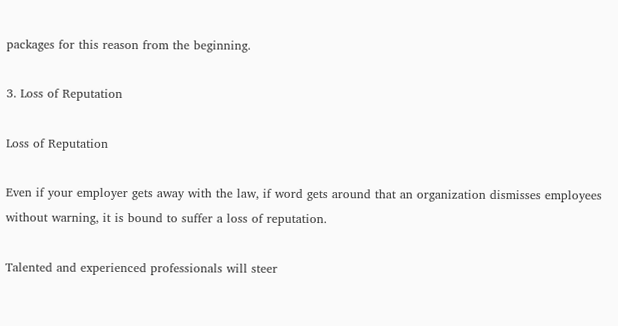packages for this reason from the beginning.

3. Loss of Reputation

Loss of Reputation

Even if your employer gets away with the law, if word gets around that an organization dismisses employees without warning, it is bound to suffer a loss of reputation.

Talented and experienced professionals will steer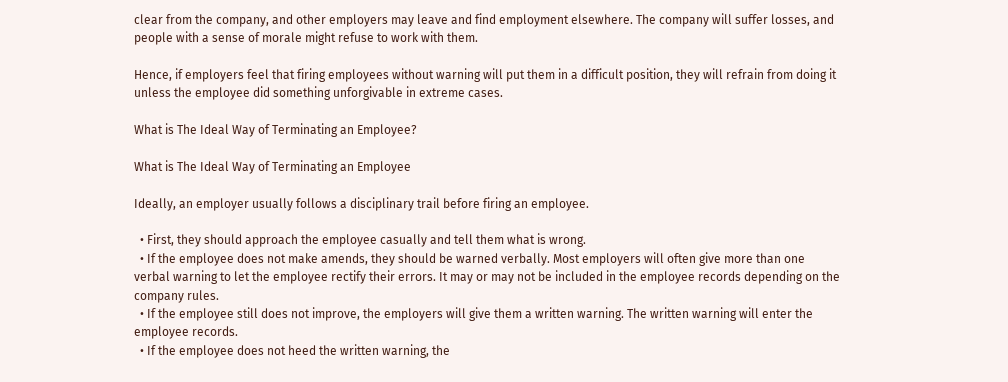clear from the company, and other employers may leave and find employment elsewhere. The company will suffer losses, and people with a sense of morale might refuse to work with them.

Hence, if employers feel that firing employees without warning will put them in a difficult position, they will refrain from doing it unless the employee did something unforgivable in extreme cases.

What is The Ideal Way of Terminating an Employee?

What is The Ideal Way of Terminating an Employee

Ideally, an employer usually follows a disciplinary trail before firing an employee.

  • First, they should approach the employee casually and tell them what is wrong.
  • If the employee does not make amends, they should be warned verbally. Most employers will often give more than one verbal warning to let the employee rectify their errors. It may or may not be included in the employee records depending on the company rules.
  • If the employee still does not improve, the employers will give them a written warning. The written warning will enter the employee records.
  • If the employee does not heed the written warning, the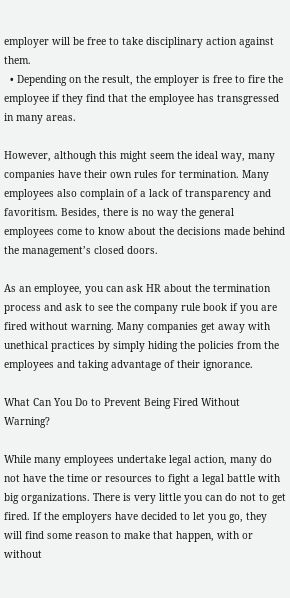employer will be free to take disciplinary action against them.
  • Depending on the result, the employer is free to fire the employee if they find that the employee has transgressed in many areas.

However, although this might seem the ideal way, many companies have their own rules for termination. Many employees also complain of a lack of transparency and favoritism. Besides, there is no way the general employees come to know about the decisions made behind the management’s closed doors.

As an employee, you can ask HR about the termination process and ask to see the company rule book if you are fired without warning. Many companies get away with unethical practices by simply hiding the policies from the employees and taking advantage of their ignorance.

What Can You Do to Prevent Being Fired Without Warning?

While many employees undertake legal action, many do not have the time or resources to fight a legal battle with big organizations. There is very little you can do not to get fired. If the employers have decided to let you go, they will find some reason to make that happen, with or without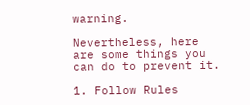warning.

Nevertheless, here are some things you can do to prevent it.

1. Follow Rules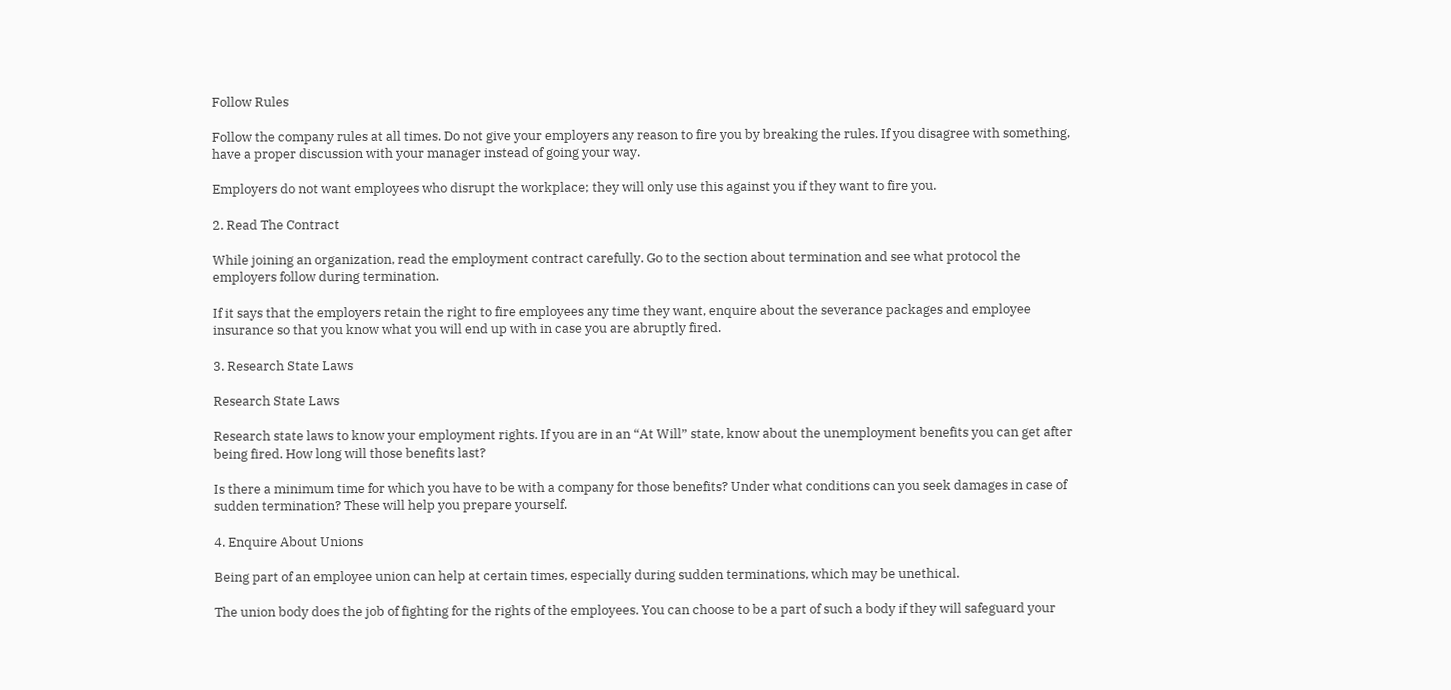Follow Rules

Follow the company rules at all times. Do not give your employers any reason to fire you by breaking the rules. If you disagree with something, have a proper discussion with your manager instead of going your way.

Employers do not want employees who disrupt the workplace; they will only use this against you if they want to fire you.

2. Read The Contract

While joining an organization, read the employment contract carefully. Go to the section about termination and see what protocol the employers follow during termination.

If it says that the employers retain the right to fire employees any time they want, enquire about the severance packages and employee insurance so that you know what you will end up with in case you are abruptly fired.

3. Research State Laws

Research State Laws

Research state laws to know your employment rights. If you are in an “At Will” state, know about the unemployment benefits you can get after being fired. How long will those benefits last?

Is there a minimum time for which you have to be with a company for those benefits? Under what conditions can you seek damages in case of sudden termination? These will help you prepare yourself.

4. Enquire About Unions

Being part of an employee union can help at certain times, especially during sudden terminations, which may be unethical.

The union body does the job of fighting for the rights of the employees. You can choose to be a part of such a body if they will safeguard your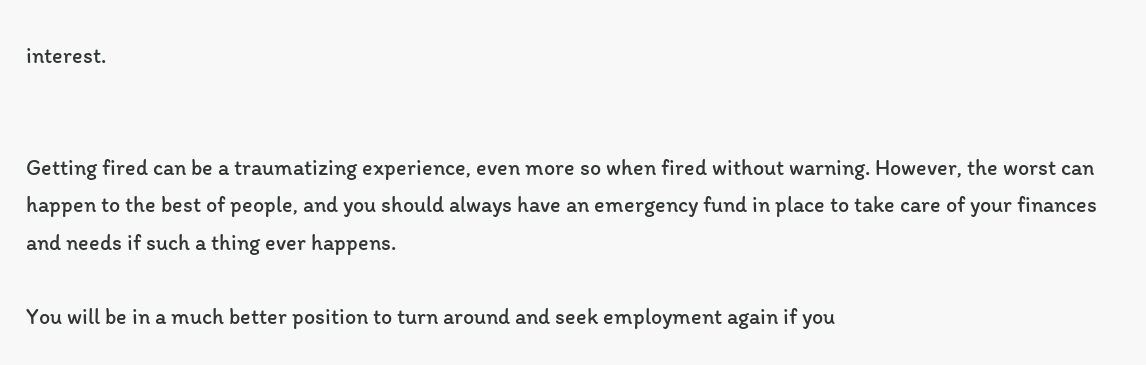interest.


Getting fired can be a traumatizing experience, even more so when fired without warning. However, the worst can happen to the best of people, and you should always have an emergency fund in place to take care of your finances and needs if such a thing ever happens.

You will be in a much better position to turn around and seek employment again if you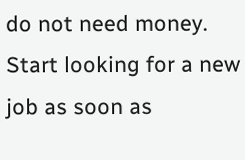do not need money. Start looking for a new job as soon as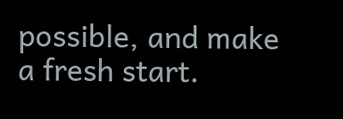possible, and make a fresh start.